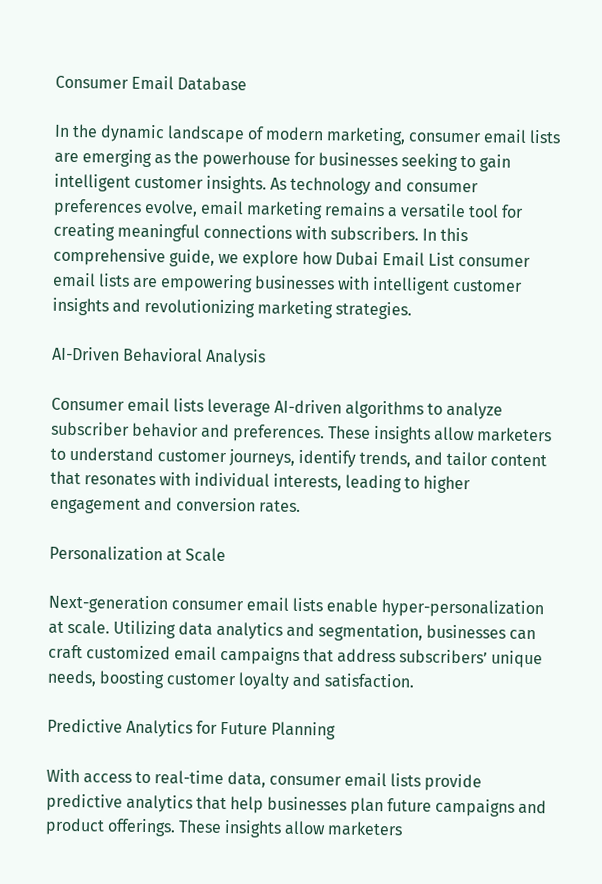Consumer Email Database

In the dynamic landscape of modern marketing, consumer email lists are emerging as the powerhouse for businesses seeking to gain intelligent customer insights. As technology and consumer preferences evolve, email marketing remains a versatile tool for creating meaningful connections with subscribers. In this comprehensive guide, we explore how Dubai Email List consumer email lists are empowering businesses with intelligent customer insights and revolutionizing marketing strategies.

AI-Driven Behavioral Analysis

Consumer email lists leverage AI-driven algorithms to analyze subscriber behavior and preferences. These insights allow marketers to understand customer journeys, identify trends, and tailor content that resonates with individual interests, leading to higher engagement and conversion rates.

Personalization at Scale

Next-generation consumer email lists enable hyper-personalization at scale. Utilizing data analytics and segmentation, businesses can craft customized email campaigns that address subscribers’ unique needs, boosting customer loyalty and satisfaction.

Predictive Analytics for Future Planning

With access to real-time data, consumer email lists provide predictive analytics that help businesses plan future campaigns and product offerings. These insights allow marketers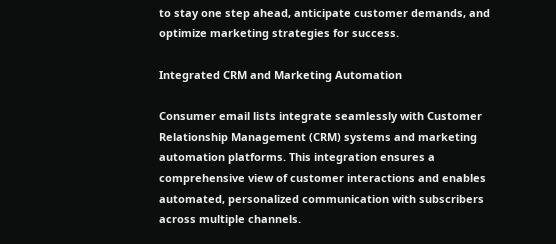to stay one step ahead, anticipate customer demands, and optimize marketing strategies for success.

Integrated CRM and Marketing Automation

Consumer email lists integrate seamlessly with Customer Relationship Management (CRM) systems and marketing automation platforms. This integration ensures a comprehensive view of customer interactions and enables automated, personalized communication with subscribers across multiple channels.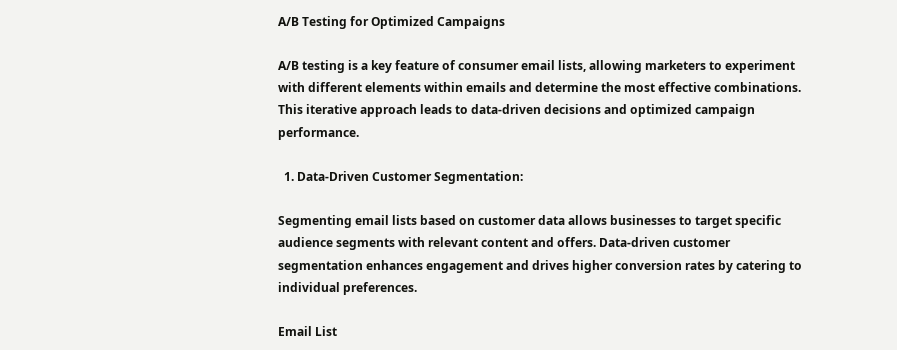A/B Testing for Optimized Campaigns

A/B testing is a key feature of consumer email lists, allowing marketers to experiment with different elements within emails and determine the most effective combinations. This iterative approach leads to data-driven decisions and optimized campaign performance.

  1. Data-Driven Customer Segmentation:

Segmenting email lists based on customer data allows businesses to target specific audience segments with relevant content and offers. Data-driven customer segmentation enhances engagement and drives higher conversion rates by catering to individual preferences.

Email List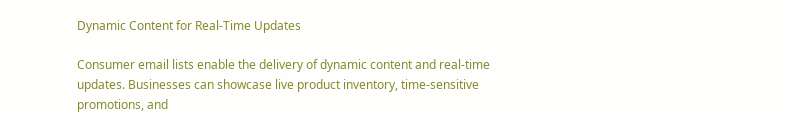Dynamic Content for Real-Time Updates

Consumer email lists enable the delivery of dynamic content and real-time updates. Businesses can showcase live product inventory, time-sensitive promotions, and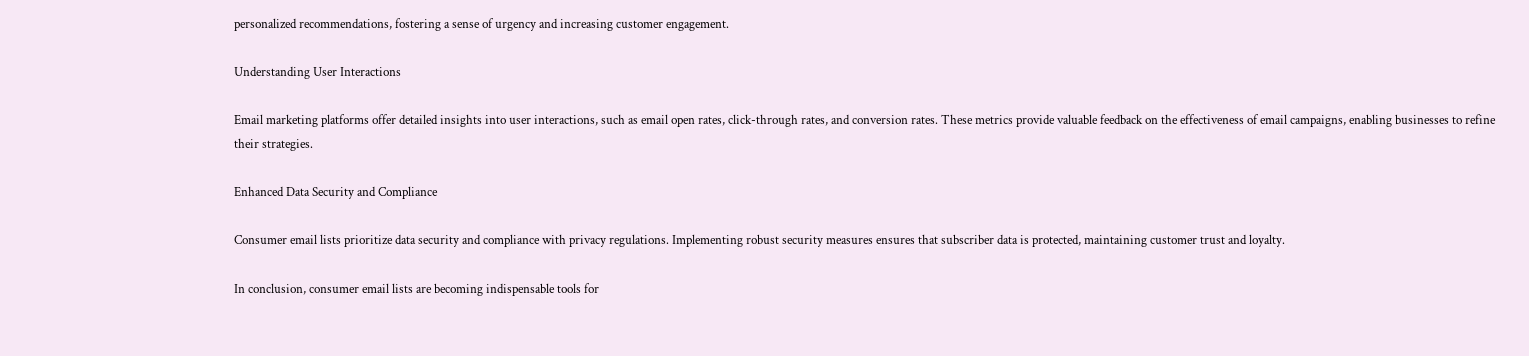personalized recommendations, fostering a sense of urgency and increasing customer engagement.

Understanding User Interactions

Email marketing platforms offer detailed insights into user interactions, such as email open rates, click-through rates, and conversion rates. These metrics provide valuable feedback on the effectiveness of email campaigns, enabling businesses to refine their strategies.

Enhanced Data Security and Compliance

Consumer email lists prioritize data security and compliance with privacy regulations. Implementing robust security measures ensures that subscriber data is protected, maintaining customer trust and loyalty.

In conclusion, consumer email lists are becoming indispensable tools for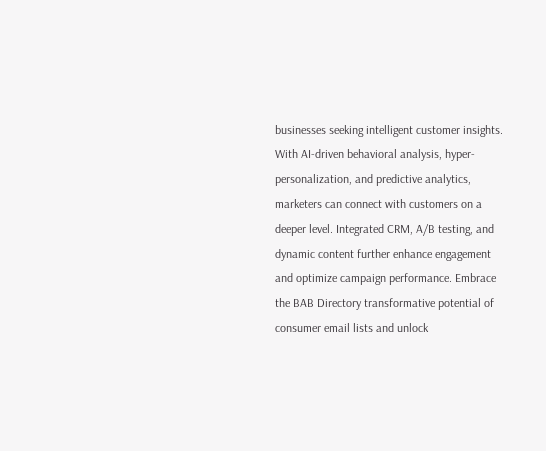businesses seeking intelligent customer insights. With AI-driven behavioral analysis, hyper-personalization, and predictive analytics, marketers can connect with customers on a deeper level. Integrated CRM, A/B testing, and dynamic content further enhance engagement and optimize campaign performance. Embrace the BAB Directory transformative potential of consumer email lists and unlock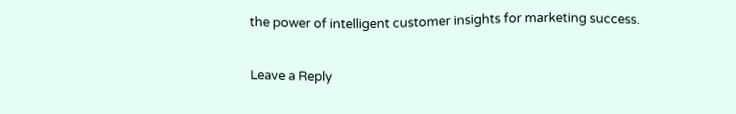the power of intelligent customer insights for marketing success.

Leave a Reply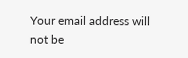Your email address will not be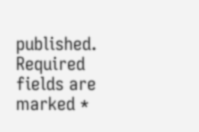published. Required fields are marked *